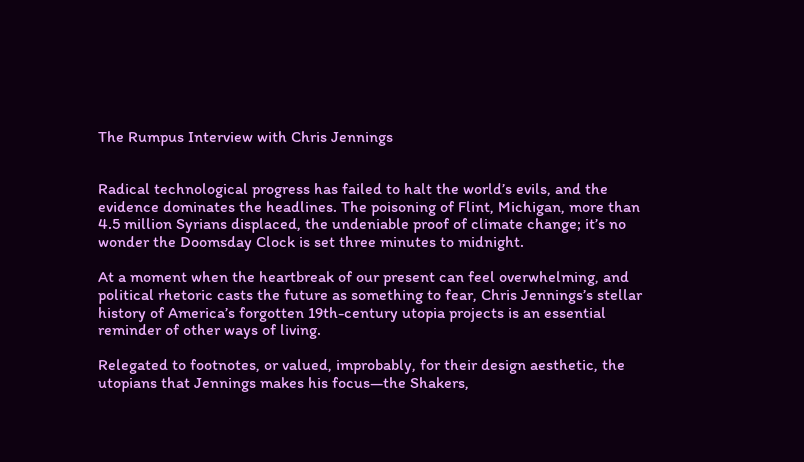The Rumpus Interview with Chris Jennings


Radical technological progress has failed to halt the world’s evils, and the evidence dominates the headlines. The poisoning of Flint, Michigan, more than 4.5 million Syrians displaced, the undeniable proof of climate change; it’s no wonder the Doomsday Clock is set three minutes to midnight.

At a moment when the heartbreak of our present can feel overwhelming, and political rhetoric casts the future as something to fear, Chris Jennings’s stellar history of America’s forgotten 19th-century utopia projects is an essential reminder of other ways of living.

Relegated to footnotes, or valued, improbably, for their design aesthetic, the utopians that Jennings makes his focus—the Shakers,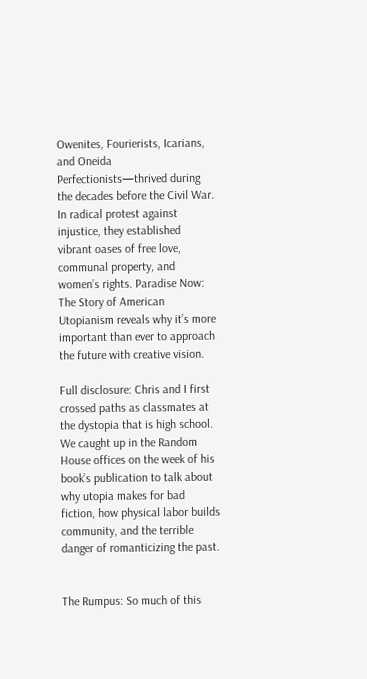Owenites, Fourierists, Icarians, and Oneida Perfectionists—thrived during the decades before the Civil War. In radical protest against injustice, they established vibrant oases of free love, communal property, and women’s rights. Paradise Now: The Story of American Utopianism reveals why it’s more important than ever to approach the future with creative vision.

Full disclosure: Chris and I first crossed paths as classmates at the dystopia that is high school. We caught up in the Random House offices on the week of his book’s publication to talk about why utopia makes for bad fiction, how physical labor builds community, and the terrible danger of romanticizing the past.


The Rumpus: So much of this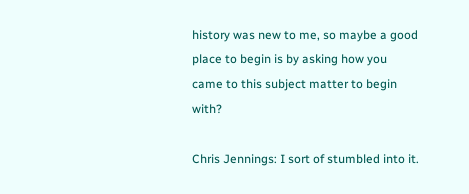history was new to me, so maybe a good place to begin is by asking how you came to this subject matter to begin with?

Chris Jennings: I sort of stumbled into it.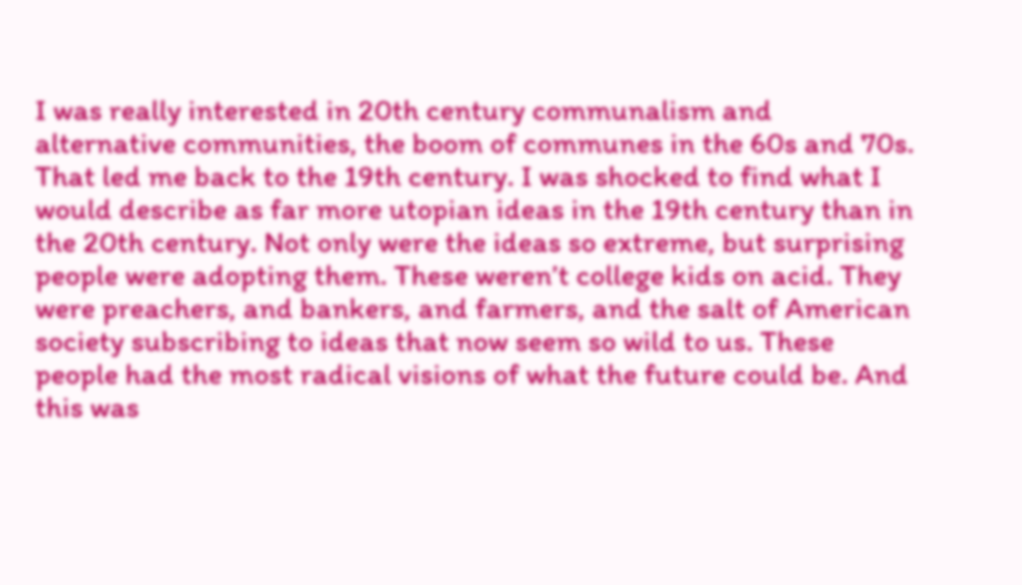I was really interested in 20th century communalism and alternative communities, the boom of communes in the 60s and 70s. That led me back to the 19th century. I was shocked to find what I would describe as far more utopian ideas in the 19th century than in the 20th century. Not only were the ideas so extreme, but surprising people were adopting them. These weren’t college kids on acid. They were preachers, and bankers, and farmers, and the salt of American society subscribing to ideas that now seem so wild to us. These people had the most radical visions of what the future could be. And this was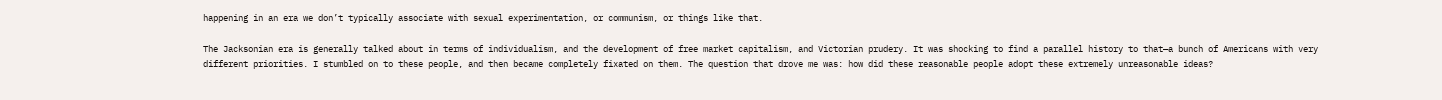happening in an era we don’t typically associate with sexual experimentation, or communism, or things like that.

The Jacksonian era is generally talked about in terms of individualism, and the development of free market capitalism, and Victorian prudery. It was shocking to find a parallel history to that—a bunch of Americans with very different priorities. I stumbled on to these people, and then became completely fixated on them. The question that drove me was: how did these reasonable people adopt these extremely unreasonable ideas?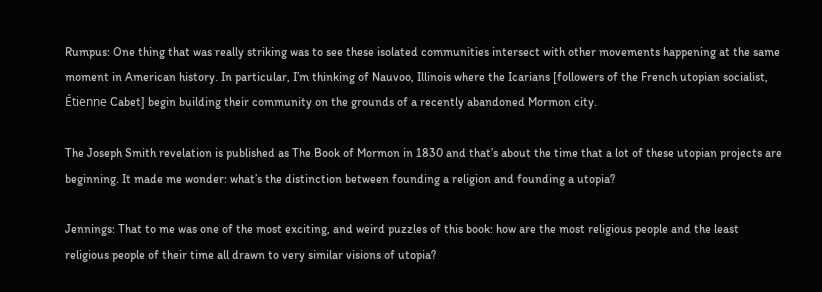Rumpus: One thing that was really striking was to see these isolated communities intersect with other movements happening at the same moment in American history. In particular, I’m thinking of Nauvoo, Illinois where the Icarians [followers of the French utopian socialist, Étienne Cabet] begin building their community on the grounds of a recently abandoned Mormon city.

The Joseph Smith revelation is published as The Book of Mormon in 1830 and that’s about the time that a lot of these utopian projects are beginning. It made me wonder: what’s the distinction between founding a religion and founding a utopia?

Jennings: That to me was one of the most exciting, and weird puzzles of this book: how are the most religious people and the least religious people of their time all drawn to very similar visions of utopia?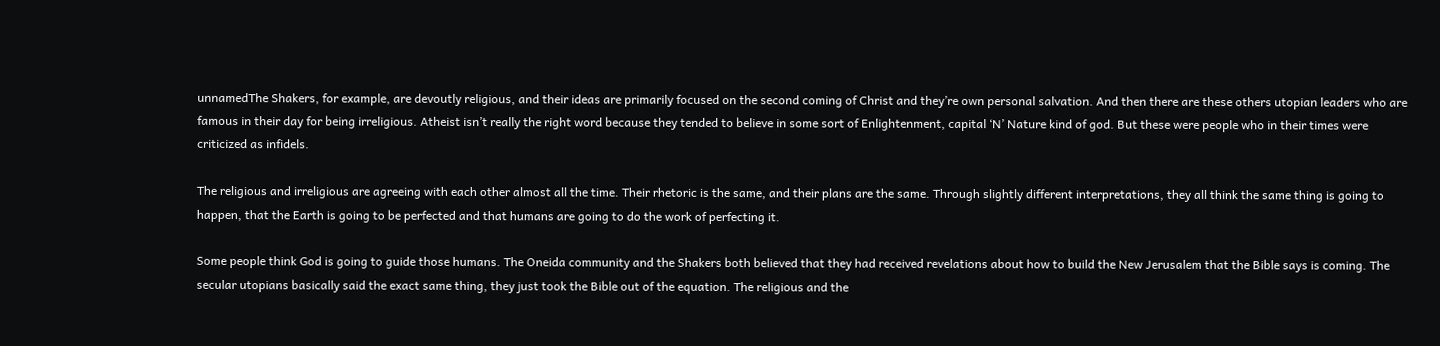unnamedThe Shakers, for example, are devoutly religious, and their ideas are primarily focused on the second coming of Christ and they’re own personal salvation. And then there are these others utopian leaders who are famous in their day for being irreligious. Atheist isn’t really the right word because they tended to believe in some sort of Enlightenment, capital ‘N’ Nature kind of god. But these were people who in their times were criticized as infidels.

The religious and irreligious are agreeing with each other almost all the time. Their rhetoric is the same, and their plans are the same. Through slightly different interpretations, they all think the same thing is going to happen, that the Earth is going to be perfected and that humans are going to do the work of perfecting it.

Some people think God is going to guide those humans. The Oneida community and the Shakers both believed that they had received revelations about how to build the New Jerusalem that the Bible says is coming. The secular utopians basically said the exact same thing, they just took the Bible out of the equation. The religious and the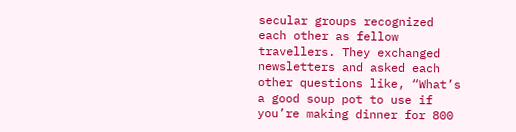secular groups recognized each other as fellow travellers. They exchanged newsletters and asked each other questions like, “What’s a good soup pot to use if you’re making dinner for 800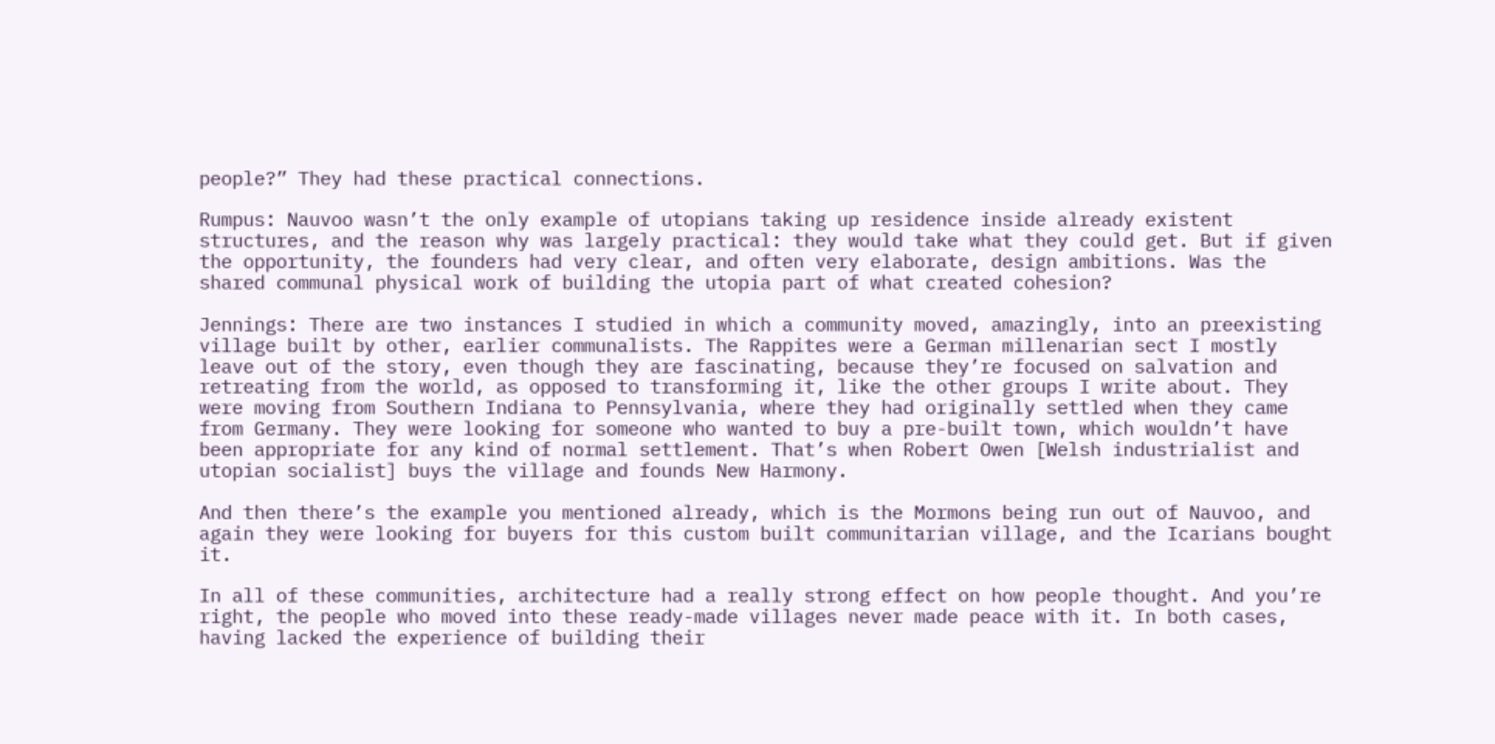people?” They had these practical connections.

Rumpus: Nauvoo wasn’t the only example of utopians taking up residence inside already existent structures, and the reason why was largely practical: they would take what they could get. But if given the opportunity, the founders had very clear, and often very elaborate, design ambitions. Was the shared communal physical work of building the utopia part of what created cohesion?

Jennings: There are two instances I studied in which a community moved, amazingly, into an preexisting village built by other, earlier communalists. The Rappites were a German millenarian sect I mostly leave out of the story, even though they are fascinating, because they’re focused on salvation and retreating from the world, as opposed to transforming it, like the other groups I write about. They were moving from Southern Indiana to Pennsylvania, where they had originally settled when they came from Germany. They were looking for someone who wanted to buy a pre-built town, which wouldn’t have been appropriate for any kind of normal settlement. That’s when Robert Owen [Welsh industrialist and utopian socialist] buys the village and founds New Harmony.

And then there’s the example you mentioned already, which is the Mormons being run out of Nauvoo, and again they were looking for buyers for this custom built communitarian village, and the Icarians bought it.

In all of these communities, architecture had a really strong effect on how people thought. And you’re right, the people who moved into these ready-made villages never made peace with it. In both cases, having lacked the experience of building their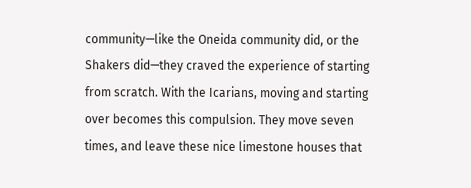community—like the Oneida community did, or the Shakers did—they craved the experience of starting from scratch. With the Icarians, moving and starting over becomes this compulsion. They move seven times, and leave these nice limestone houses that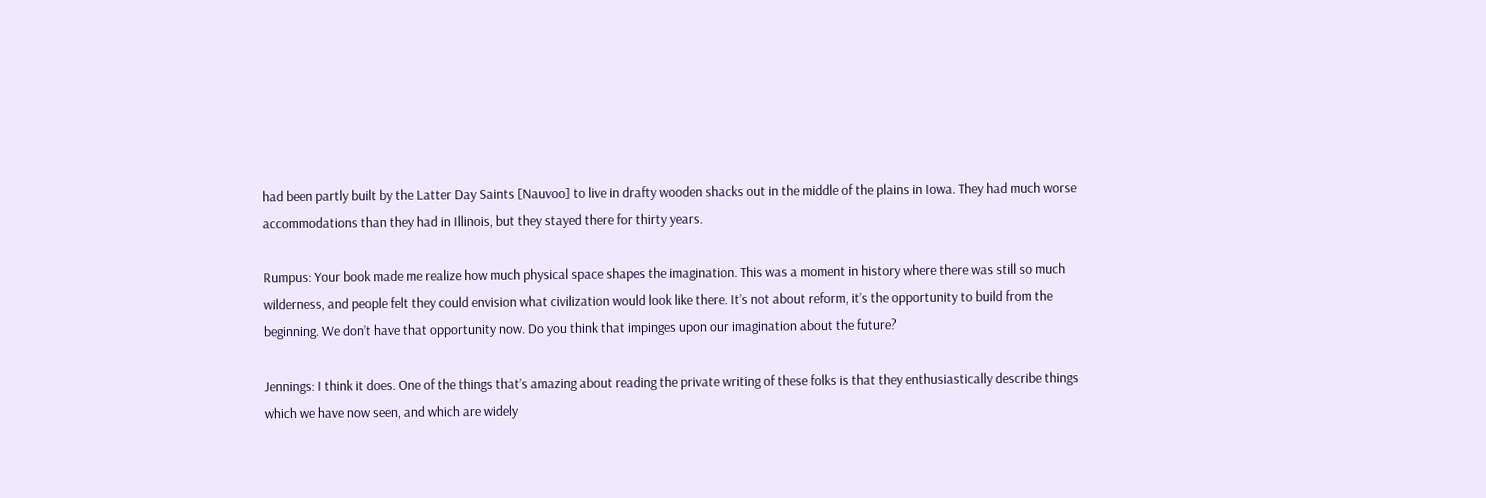had been partly built by the Latter Day Saints [Nauvoo] to live in drafty wooden shacks out in the middle of the plains in Iowa. They had much worse accommodations than they had in Illinois, but they stayed there for thirty years.

Rumpus: Your book made me realize how much physical space shapes the imagination. This was a moment in history where there was still so much wilderness, and people felt they could envision what civilization would look like there. It’s not about reform, it’s the opportunity to build from the beginning. We don’t have that opportunity now. Do you think that impinges upon our imagination about the future?

Jennings: I think it does. One of the things that’s amazing about reading the private writing of these folks is that they enthusiastically describe things which we have now seen, and which are widely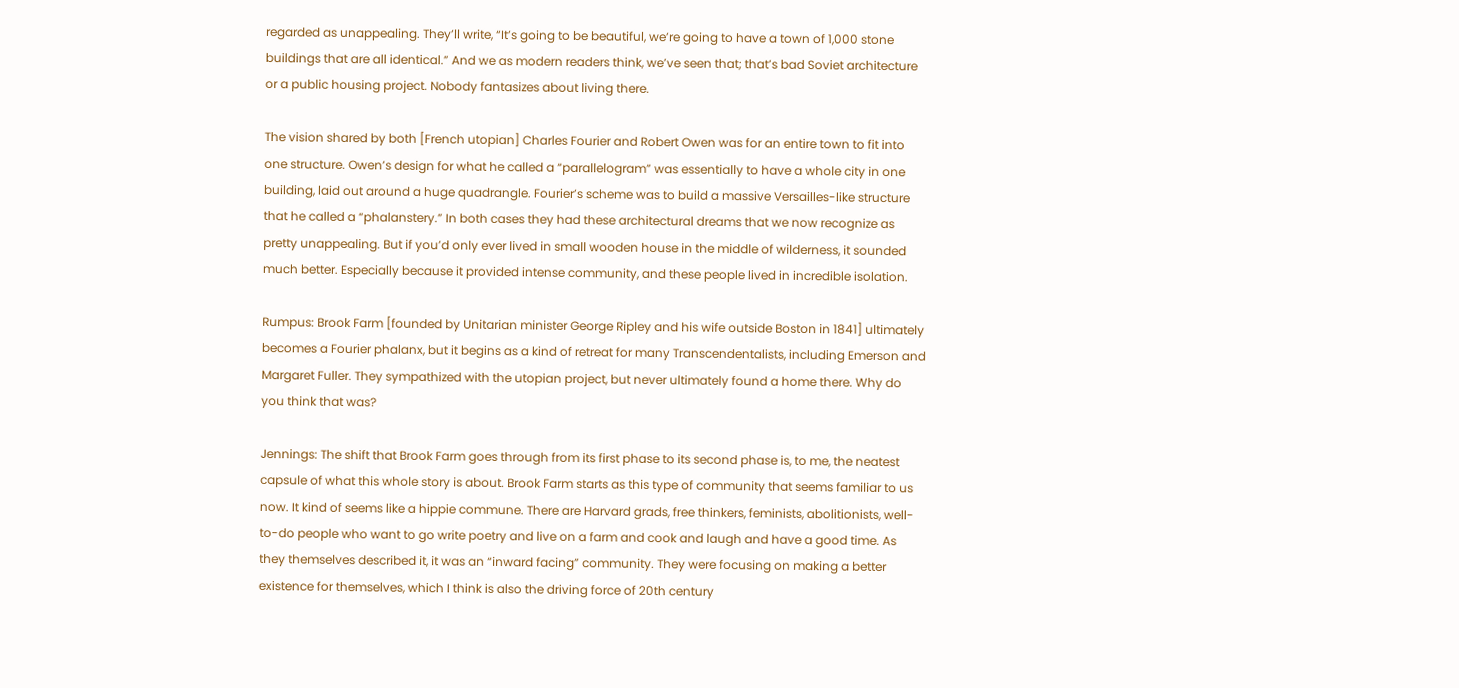regarded as unappealing. They’ll write, “It’s going to be beautiful, we’re going to have a town of 1,000 stone buildings that are all identical.” And we as modern readers think, we’ve seen that; that’s bad Soviet architecture or a public housing project. Nobody fantasizes about living there.

The vision shared by both [French utopian] Charles Fourier and Robert Owen was for an entire town to fit into one structure. Owen’s design for what he called a “parallelogram” was essentially to have a whole city in one building, laid out around a huge quadrangle. Fourier’s scheme was to build a massive Versailles-like structure that he called a “phalanstery.” In both cases they had these architectural dreams that we now recognize as pretty unappealing. But if you’d only ever lived in small wooden house in the middle of wilderness, it sounded much better. Especially because it provided intense community, and these people lived in incredible isolation.

Rumpus: Brook Farm [founded by Unitarian minister George Ripley and his wife outside Boston in 1841] ultimately becomes a Fourier phalanx, but it begins as a kind of retreat for many Transcendentalists, including Emerson and Margaret Fuller. They sympathized with the utopian project, but never ultimately found a home there. Why do you think that was?

Jennings: The shift that Brook Farm goes through from its first phase to its second phase is, to me, the neatest capsule of what this whole story is about. Brook Farm starts as this type of community that seems familiar to us now. It kind of seems like a hippie commune. There are Harvard grads, free thinkers, feminists, abolitionists, well-to-do people who want to go write poetry and live on a farm and cook and laugh and have a good time. As they themselves described it, it was an “inward facing” community. They were focusing on making a better existence for themselves, which I think is also the driving force of 20th century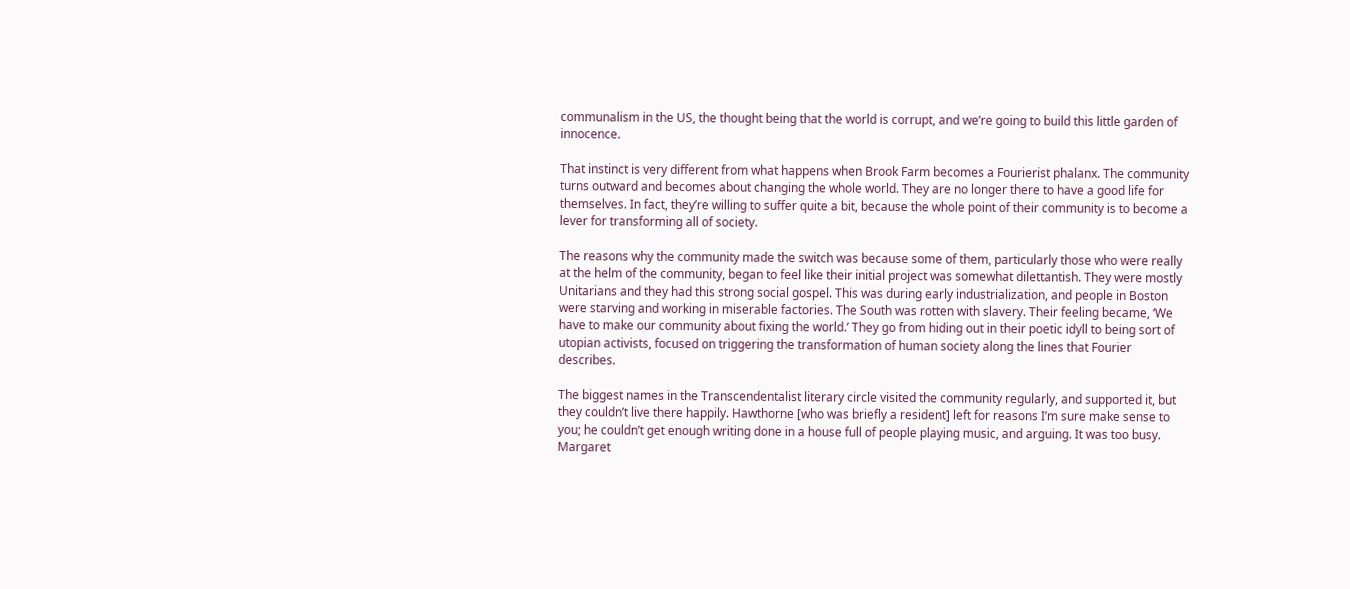communalism in the US, the thought being that the world is corrupt, and we’re going to build this little garden of innocence.

That instinct is very different from what happens when Brook Farm becomes a Fourierist phalanx. The community turns outward and becomes about changing the whole world. They are no longer there to have a good life for themselves. In fact, they’re willing to suffer quite a bit, because the whole point of their community is to become a lever for transforming all of society.

The reasons why the community made the switch was because some of them, particularly those who were really at the helm of the community, began to feel like their initial project was somewhat dilettantish. They were mostly Unitarians and they had this strong social gospel. This was during early industrialization, and people in Boston were starving and working in miserable factories. The South was rotten with slavery. Their feeling became, ‘We have to make our community about fixing the world.’ They go from hiding out in their poetic idyll to being sort of utopian activists, focused on triggering the transformation of human society along the lines that Fourier describes.

The biggest names in the Transcendentalist literary circle visited the community regularly, and supported it, but they couldn’t live there happily. Hawthorne [who was briefly a resident] left for reasons I’m sure make sense to you; he couldn’t get enough writing done in a house full of people playing music, and arguing. It was too busy. Margaret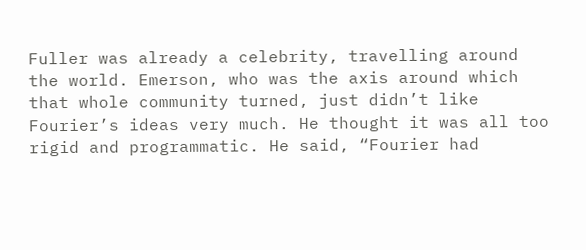Fuller was already a celebrity, travelling around the world. Emerson, who was the axis around which that whole community turned, just didn’t like Fourier’s ideas very much. He thought it was all too rigid and programmatic. He said, “Fourier had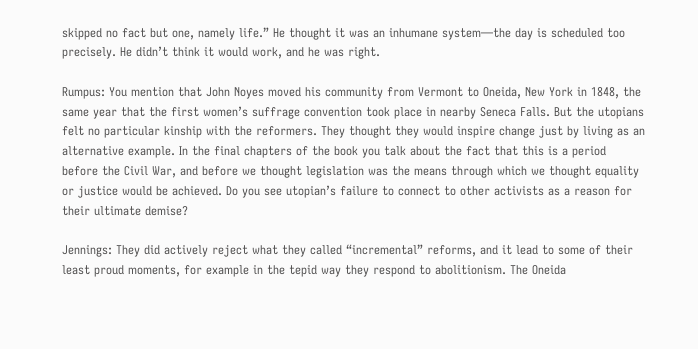skipped no fact but one, namely life.” He thought it was an inhumane system—the day is scheduled too precisely. He didn’t think it would work, and he was right.

Rumpus: You mention that John Noyes moved his community from Vermont to Oneida, New York in 1848, the same year that the first women’s suffrage convention took place in nearby Seneca Falls. But the utopians felt no particular kinship with the reformers. They thought they would inspire change just by living as an alternative example. In the final chapters of the book you talk about the fact that this is a period before the Civil War, and before we thought legislation was the means through which we thought equality or justice would be achieved. Do you see utopian’s failure to connect to other activists as a reason for their ultimate demise?

Jennings: They did actively reject what they called “incremental” reforms, and it lead to some of their least proud moments, for example in the tepid way they respond to abolitionism. The Oneida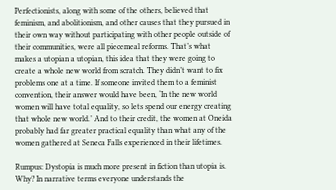Perfectionists, along with some of the others, believed that feminism, and abolitionism, and other causes that they pursued in their own way without participating with other people outside of their communities, were all piecemeal reforms. That’s what makes a utopian a utopian, this idea that they were going to create a whole new world from scratch. They didn’t want to fix problems one at a time. If someone invited them to a feminist convention, their answer would have been, ‘In the new world women will have total equality, so lets spend our energy creating that whole new world.’ And to their credit, the women at Oneida probably had far greater practical equality than what any of the women gathered at Seneca Falls experienced in their lifetimes.

Rumpus: Dystopia is much more present in fiction than utopia is. Why? In narrative terms everyone understands the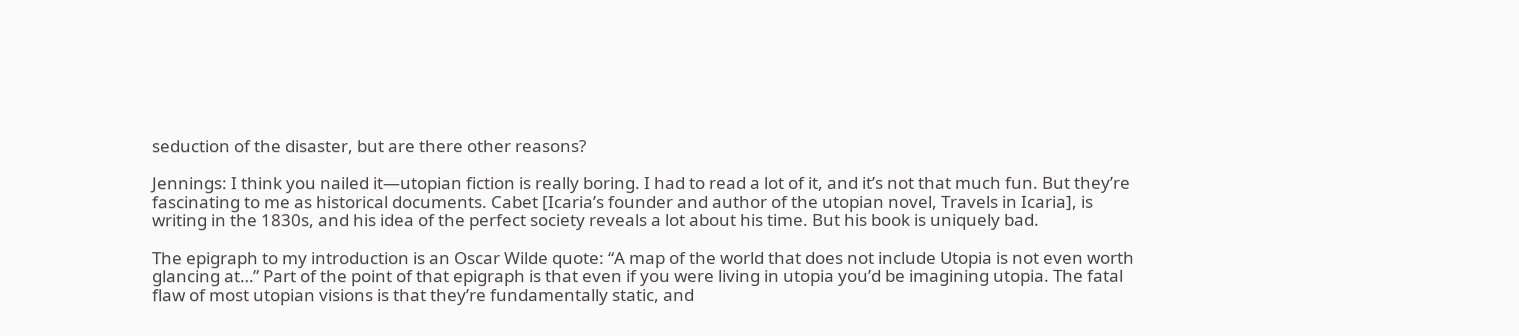seduction of the disaster, but are there other reasons?

Jennings: I think you nailed it—utopian fiction is really boring. I had to read a lot of it, and it’s not that much fun. But they’re fascinating to me as historical documents. Cabet [Icaria’s founder and author of the utopian novel, Travels in Icaria], is writing in the 1830s, and his idea of the perfect society reveals a lot about his time. But his book is uniquely bad.

The epigraph to my introduction is an Oscar Wilde quote: “A map of the world that does not include Utopia is not even worth glancing at…” Part of the point of that epigraph is that even if you were living in utopia you’d be imagining utopia. The fatal flaw of most utopian visions is that they’re fundamentally static, and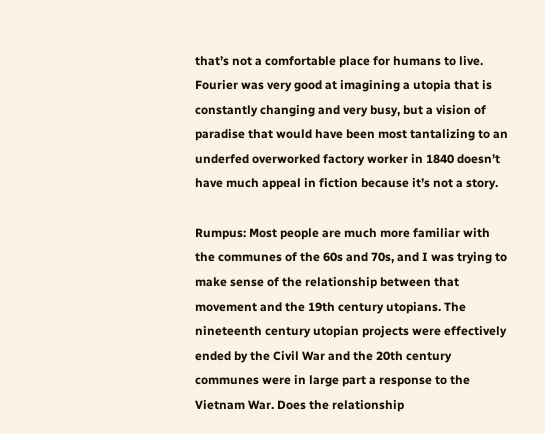that’s not a comfortable place for humans to live. Fourier was very good at imagining a utopia that is constantly changing and very busy, but a vision of paradise that would have been most tantalizing to an underfed overworked factory worker in 1840 doesn’t have much appeal in fiction because it’s not a story.

Rumpus: Most people are much more familiar with the communes of the 60s and 70s, and I was trying to make sense of the relationship between that movement and the 19th century utopians. The nineteenth century utopian projects were effectively ended by the Civil War and the 20th century communes were in large part a response to the Vietnam War. Does the relationship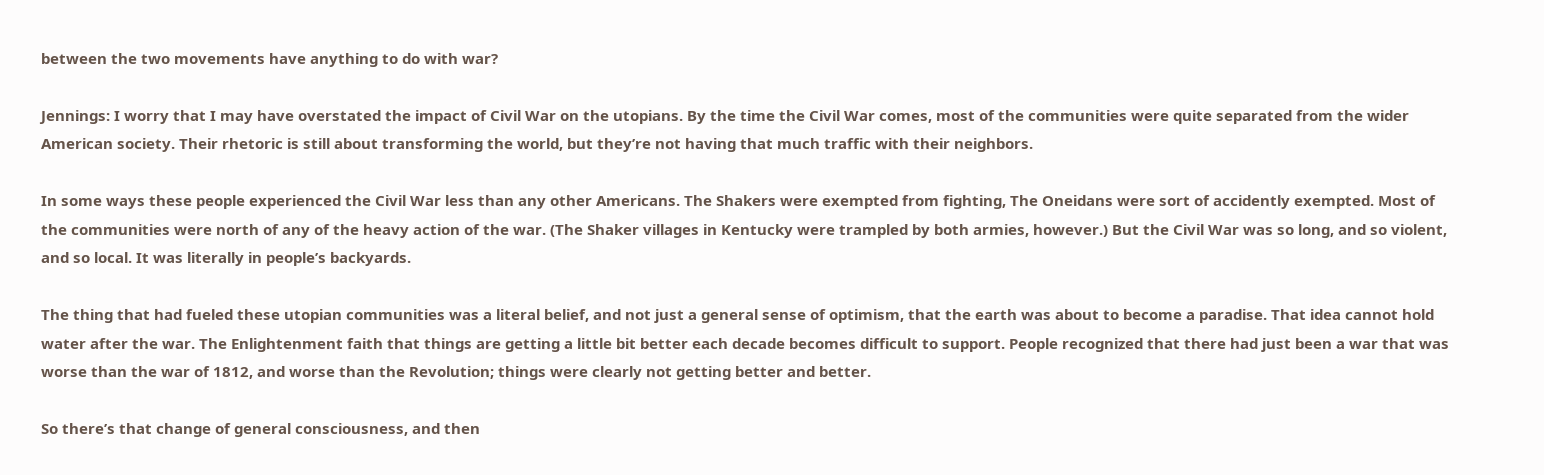between the two movements have anything to do with war?

Jennings: I worry that I may have overstated the impact of Civil War on the utopians. By the time the Civil War comes, most of the communities were quite separated from the wider American society. Their rhetoric is still about transforming the world, but they’re not having that much traffic with their neighbors.

In some ways these people experienced the Civil War less than any other Americans. The Shakers were exempted from fighting, The Oneidans were sort of accidently exempted. Most of the communities were north of any of the heavy action of the war. (The Shaker villages in Kentucky were trampled by both armies, however.) But the Civil War was so long, and so violent, and so local. It was literally in people’s backyards.

The thing that had fueled these utopian communities was a literal belief, and not just a general sense of optimism, that the earth was about to become a paradise. That idea cannot hold water after the war. The Enlightenment faith that things are getting a little bit better each decade becomes difficult to support. People recognized that there had just been a war that was worse than the war of 1812, and worse than the Revolution; things were clearly not getting better and better.

So there’s that change of general consciousness, and then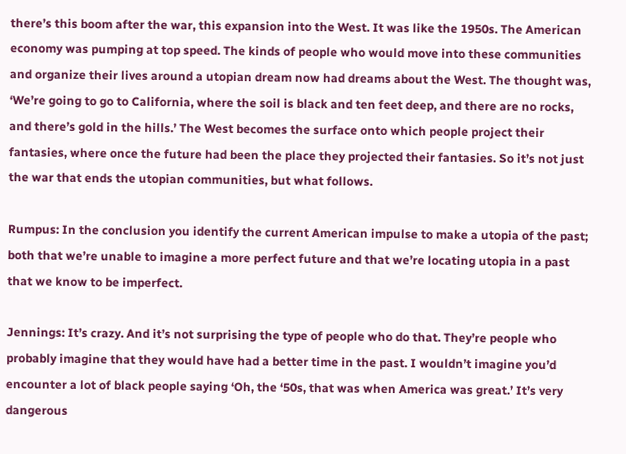there’s this boom after the war, this expansion into the West. It was like the 1950s. The American economy was pumping at top speed. The kinds of people who would move into these communities and organize their lives around a utopian dream now had dreams about the West. The thought was, ‘We’re going to go to California, where the soil is black and ten feet deep, and there are no rocks, and there’s gold in the hills.’ The West becomes the surface onto which people project their fantasies, where once the future had been the place they projected their fantasies. So it’s not just the war that ends the utopian communities, but what follows.

Rumpus: In the conclusion you identify the current American impulse to make a utopia of the past; both that we’re unable to imagine a more perfect future and that we’re locating utopia in a past that we know to be imperfect.

Jennings: It’s crazy. And it’s not surprising the type of people who do that. They’re people who probably imagine that they would have had a better time in the past. I wouldn’t imagine you’d encounter a lot of black people saying ‘Oh, the ‘50s, that was when America was great.’ It’s very dangerous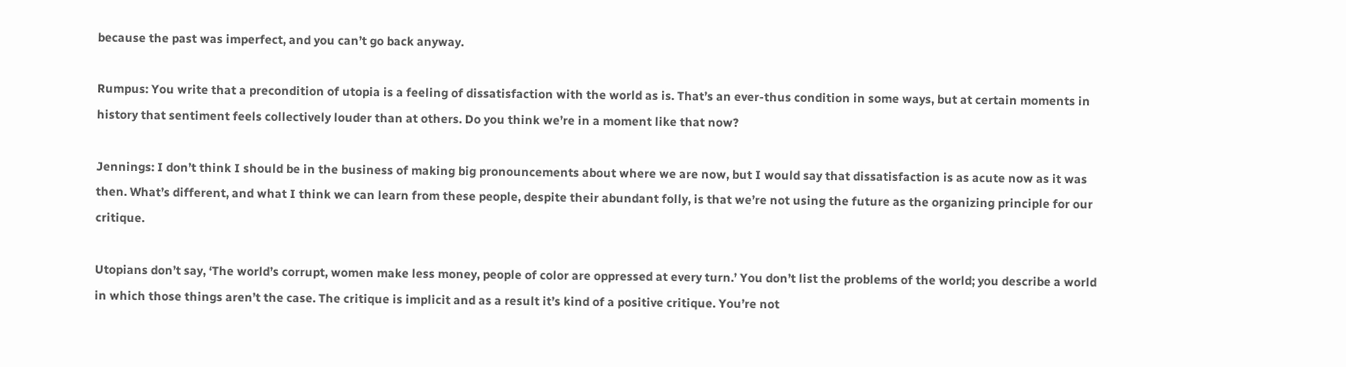because the past was imperfect, and you can’t go back anyway.

Rumpus: You write that a precondition of utopia is a feeling of dissatisfaction with the world as is. That’s an ever-thus condition in some ways, but at certain moments in history that sentiment feels collectively louder than at others. Do you think we’re in a moment like that now?

Jennings: I don’t think I should be in the business of making big pronouncements about where we are now, but I would say that dissatisfaction is as acute now as it was then. What’s different, and what I think we can learn from these people, despite their abundant folly, is that we’re not using the future as the organizing principle for our critique.

Utopians don’t say, ‘The world’s corrupt, women make less money, people of color are oppressed at every turn.’ You don’t list the problems of the world; you describe a world in which those things aren’t the case. The critique is implicit and as a result it’s kind of a positive critique. You’re not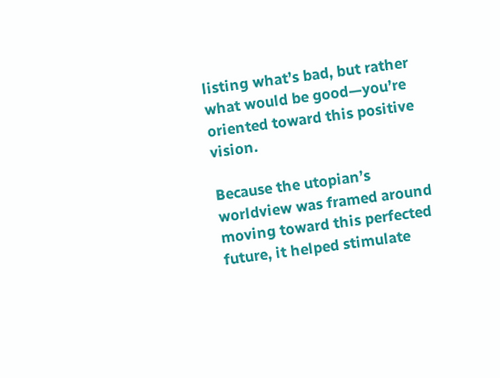listing what’s bad, but rather what would be good—you’re oriented toward this positive vision.

Because the utopian’s worldview was framed around moving toward this perfected future, it helped stimulate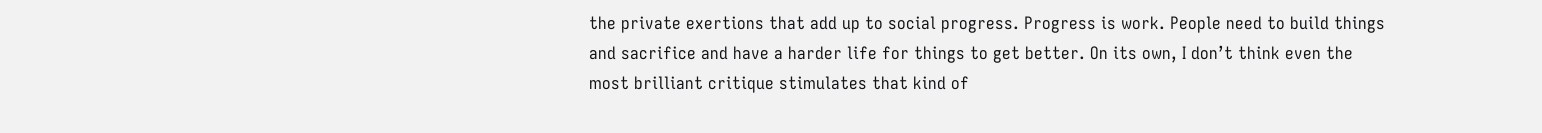the private exertions that add up to social progress. Progress is work. People need to build things and sacrifice and have a harder life for things to get better. On its own, I don’t think even the most brilliant critique stimulates that kind of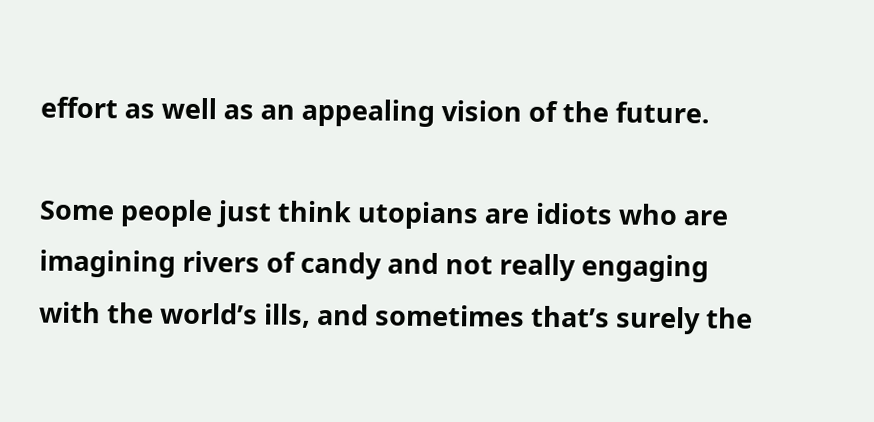effort as well as an appealing vision of the future.

Some people just think utopians are idiots who are imagining rivers of candy and not really engaging with the world’s ills, and sometimes that’s surely the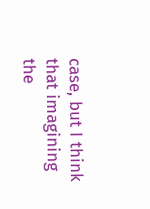case, but I think that imagining the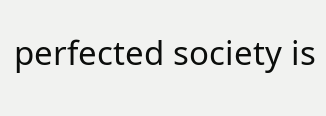perfected society is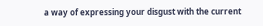a way of expressing your disgust with the current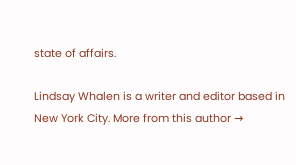state of affairs.

Lindsay Whalen is a writer and editor based in New York City. More from this author →